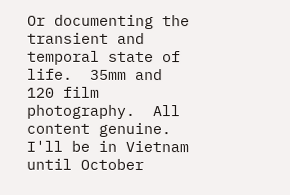Or documenting the transient and temporal state of life.  35mm and 120 film photography.  All content genuine.  I'll be in Vietnam until October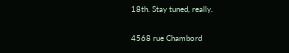18th. Stay tuned, really.

4568 rue Chambord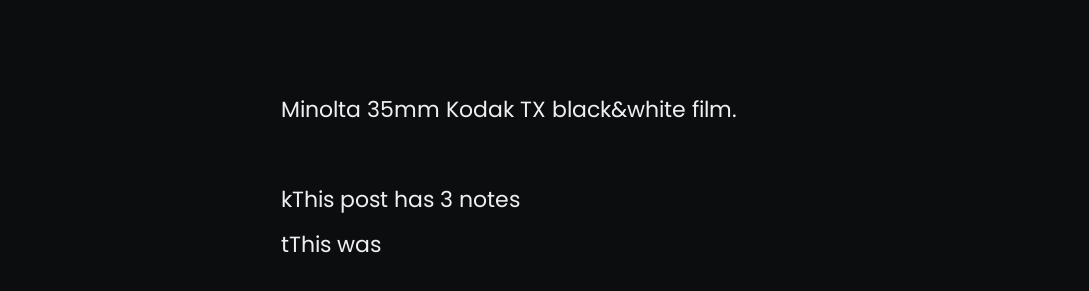Minolta 35mm Kodak TX black&white film.

kThis post has 3 notes
tThis was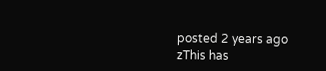posted 2 years ago
zThis has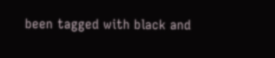been tagged with black and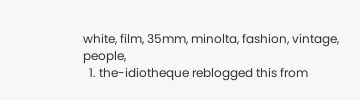white, film, 35mm, minolta, fashion, vintage, people,
  1. the-idiotheque reblogged this from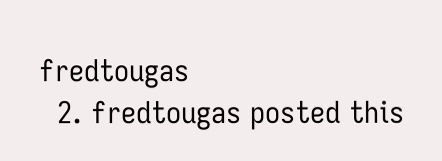fredtougas
  2. fredtougas posted this